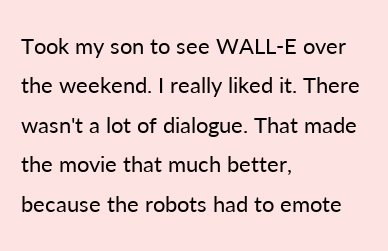Took my son to see WALL-E over the weekend. I really liked it. There wasn't a lot of dialogue. That made the movie that much better, because the robots had to emote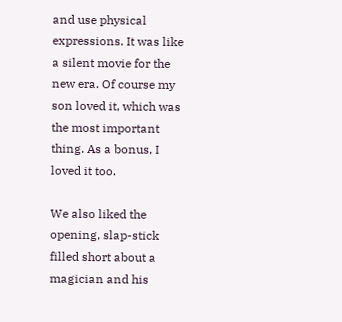and use physical expressions. It was like a silent movie for the new era. Of course my son loved it, which was the most important thing. As a bonus, I loved it too.

We also liked the opening, slap-stick filled short about a magician and his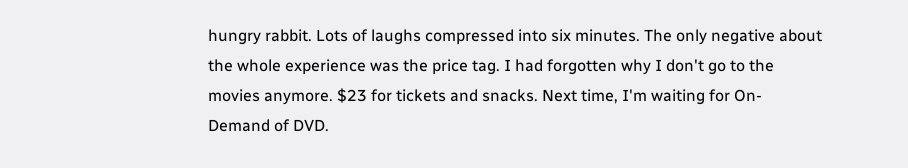hungry rabbit. Lots of laughs compressed into six minutes. The only negative about the whole experience was the price tag. I had forgotten why I don't go to the movies anymore. $23 for tickets and snacks. Next time, I'm waiting for On-Demand of DVD.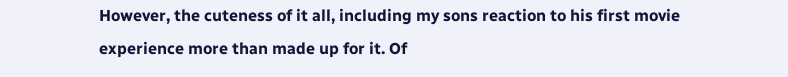However, the cuteness of it all, including my sons reaction to his first movie experience more than made up for it. Of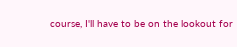course, I'll have to be on the lookout for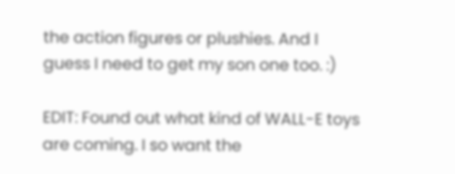the action figures or plushies. And I guess I need to get my son one too. :)

EDIT: Found out what kind of WALL-E toys are coming. I so want the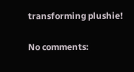transforming plushie!

No comments: